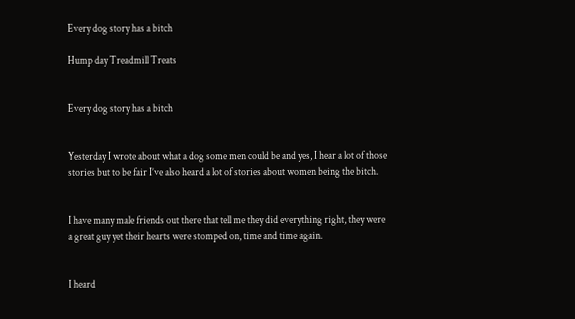Every dog story has a bitch

Hump day Treadmill Treats


Every dog story has a bitch


Yesterday I wrote about what a dog some men could be and yes, I hear a lot of those stories but to be fair I’ve also heard a lot of stories about women being the bitch.


I have many male friends out there that tell me they did everything right, they were a great guy yet their hearts were stomped on, time and time again.


I heard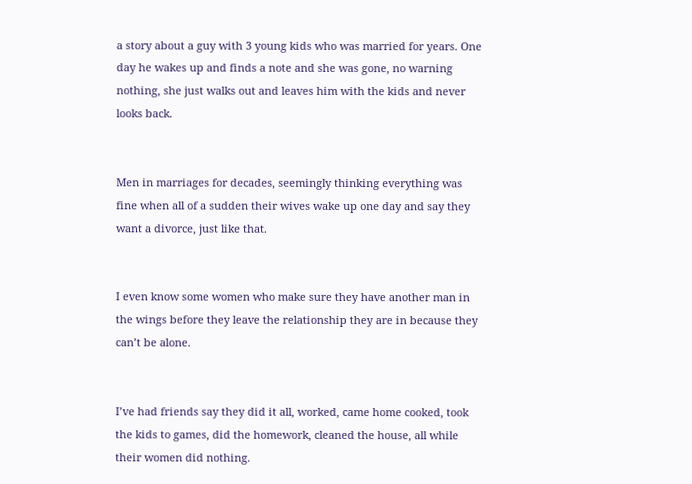a story about a guy with 3 young kids who was married for years. One day he wakes up and finds a note and she was gone, no warning nothing, she just walks out and leaves him with the kids and never looks back.


Men in marriages for decades, seemingly thinking everything was fine when all of a sudden their wives wake up one day and say they want a divorce, just like that.


I even know some women who make sure they have another man in the wings before they leave the relationship they are in because they can’t be alone.


I’ve had friends say they did it all, worked, came home cooked, took the kids to games, did the homework, cleaned the house, all while their women did nothing.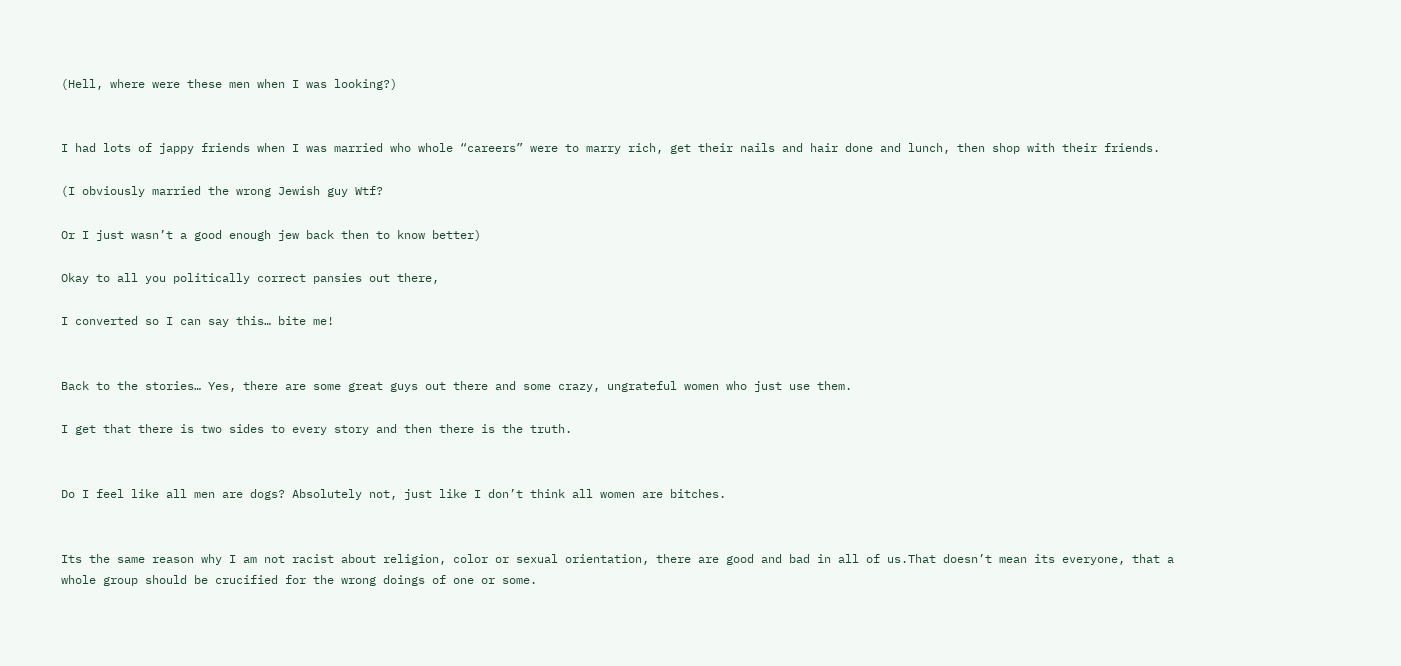(Hell, where were these men when I was looking?)


I had lots of jappy friends when I was married who whole “careers” were to marry rich, get their nails and hair done and lunch, then shop with their friends.

(I obviously married the wrong Jewish guy Wtf?

Or I just wasn’t a good enough jew back then to know better)

Okay to all you politically correct pansies out there,

I converted so I can say this… bite me!


Back to the stories… Yes, there are some great guys out there and some crazy, ungrateful women who just use them.

I get that there is two sides to every story and then there is the truth.


Do I feel like all men are dogs? Absolutely not, just like I don’t think all women are bitches.


Its the same reason why I am not racist about religion, color or sexual orientation, there are good and bad in all of us.That doesn’t mean its everyone, that a whole group should be crucified for the wrong doings of one or some.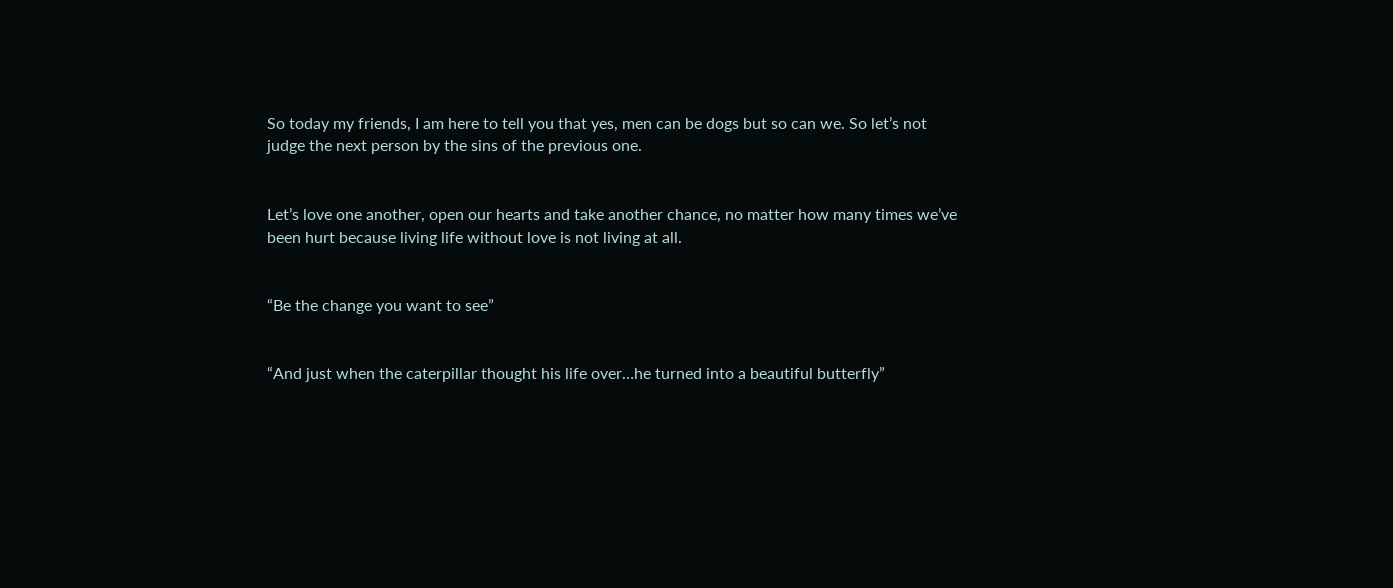So today my friends, I am here to tell you that yes, men can be dogs but so can we. So let’s not judge the next person by the sins of the previous one.


Let’s love one another, open our hearts and take another chance, no matter how many times we’ve been hurt because living life without love is not living at all.


“Be the change you want to see”


“And just when the caterpillar thought his life over…he turned into a beautiful butterfly”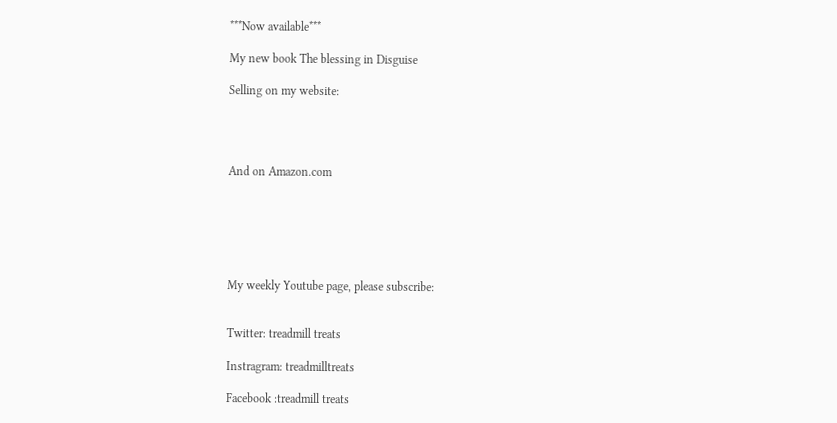***Now available***

My new book The blessing in Disguise

Selling on my website:




And on Amazon.com






My weekly Youtube page, please subscribe:


Twitter: treadmill treats

Instragram: treadmilltreats

Facebook :treadmill treats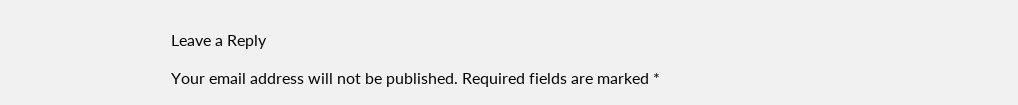Leave a Reply

Your email address will not be published. Required fields are marked *